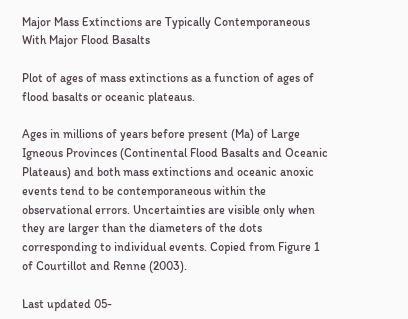Major Mass Extinctions are Typically Contemporaneous With Major Flood Basalts

Plot of ages of mass extinctions as a function of ages of flood basalts or oceanic plateaus.

Ages in millions of years before present (Ma) of Large Igneous Provinces (Continental Flood Basalts and Oceanic Plateaus) and both mass extinctions and oceanic anoxic events tend to be contemporaneous within the observational errors. Uncertainties are visible only when they are larger than the diameters of the dots corresponding to individual events. Copied from Figure 1 of Courtillot and Renne (2003).

Last updated 05-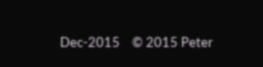Dec-2015    © 2015 Peter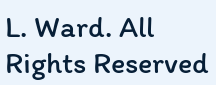L. Ward. All Rights Reserved